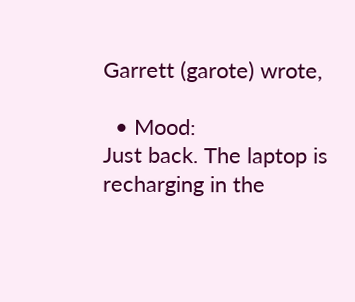Garrett (garote) wrote,

  • Mood:
Just back. The laptop is recharging in the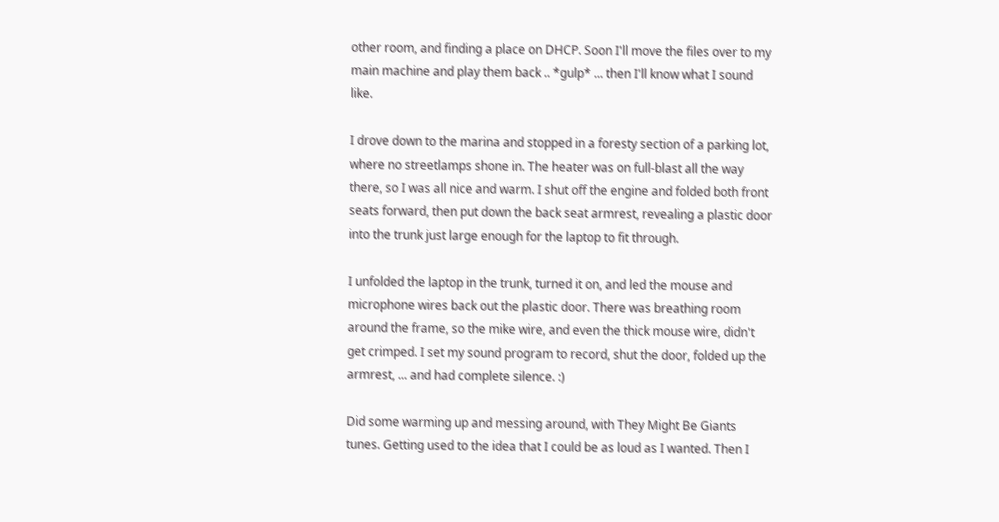other room, and finding a place on DHCP. Soon I'll move the files over to my main machine and play them back .. *gulp* ... then I'll know what I sound like.

I drove down to the marina and stopped in a foresty section of a parking lot, where no streetlamps shone in. The heater was on full-blast all the way there, so I was all nice and warm. I shut off the engine and folded both front seats forward, then put down the back seat armrest, revealing a plastic door into the trunk just large enough for the laptop to fit through.

I unfolded the laptop in the trunk, turned it on, and led the mouse and microphone wires back out the plastic door. There was breathing room around the frame, so the mike wire, and even the thick mouse wire, didn't get crimped. I set my sound program to record, shut the door, folded up the armrest, ... and had complete silence. :)

Did some warming up and messing around, with They Might Be Giants tunes. Getting used to the idea that I could be as loud as I wanted. Then I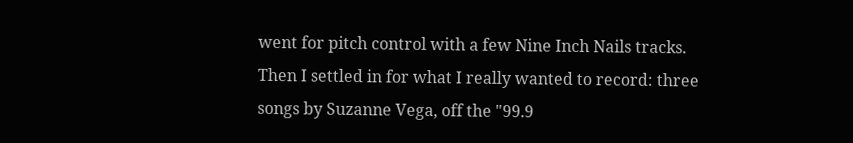went for pitch control with a few Nine Inch Nails tracks. Then I settled in for what I really wanted to record: three songs by Suzanne Vega, off the "99.9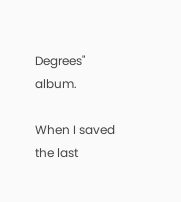Degrees" album.

When I saved the last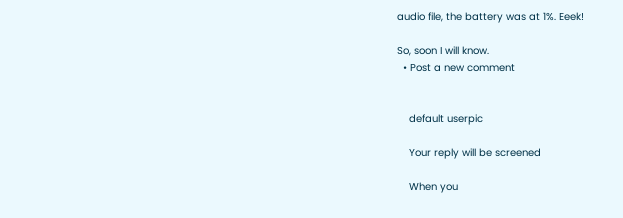audio file, the battery was at 1%. Eeek!

So, soon I will know.
  • Post a new comment


    default userpic

    Your reply will be screened

    When you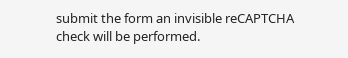submit the form an invisible reCAPTCHA check will be performed.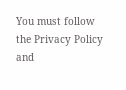You must follow the Privacy Policy and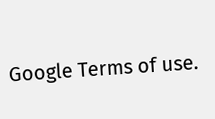Google Terms of use.